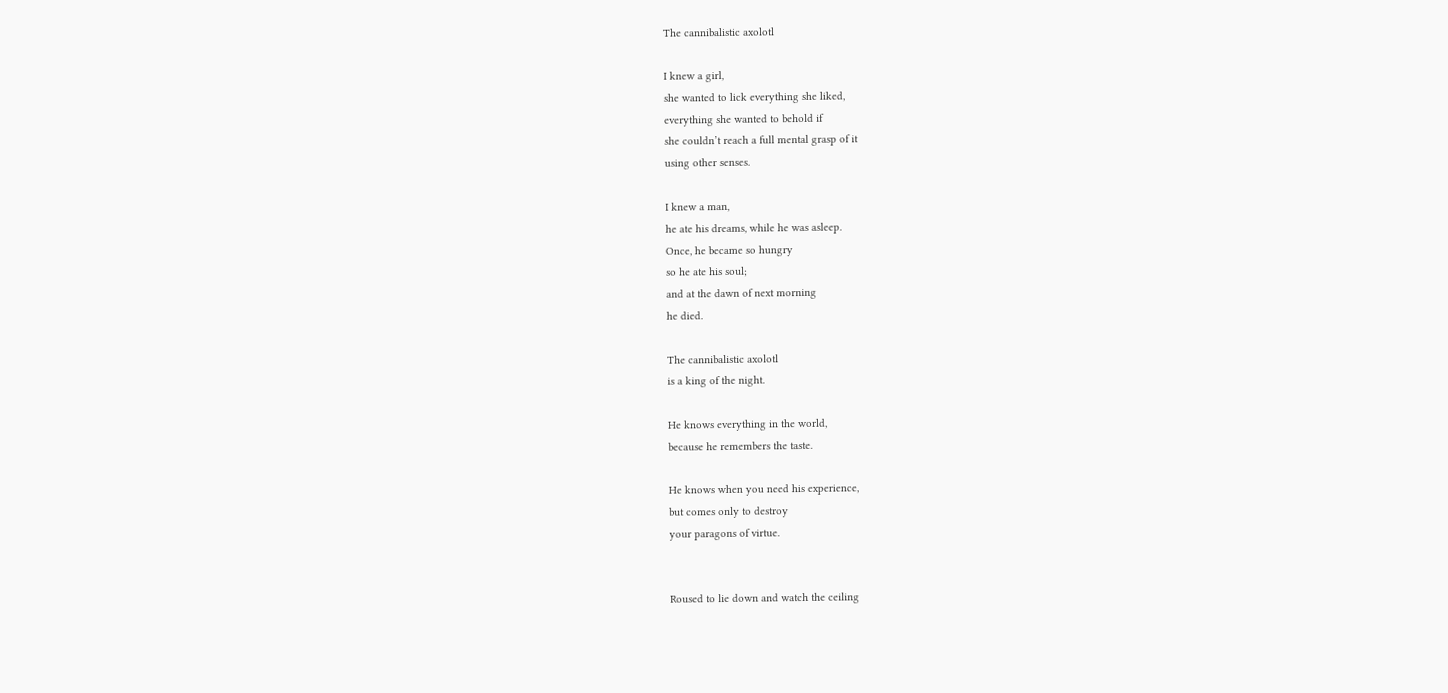The cannibalistic axolotl

I knew a girl,
she wanted to lick everything she liked,
everything she wanted to behold if
she couldn’t reach a full mental grasp of it
using other senses.

I knew a man,
he ate his dreams, while he was asleep.
Once, he became so hungry
so he ate his soul;
and at the dawn of next morning
he died.

The cannibalistic axolotl
is a king of the night.

He knows everything in the world,
because he remembers the taste.

He knows when you need his experience,
but comes only to destroy
your paragons of virtue.


Roused to lie down and watch the ceiling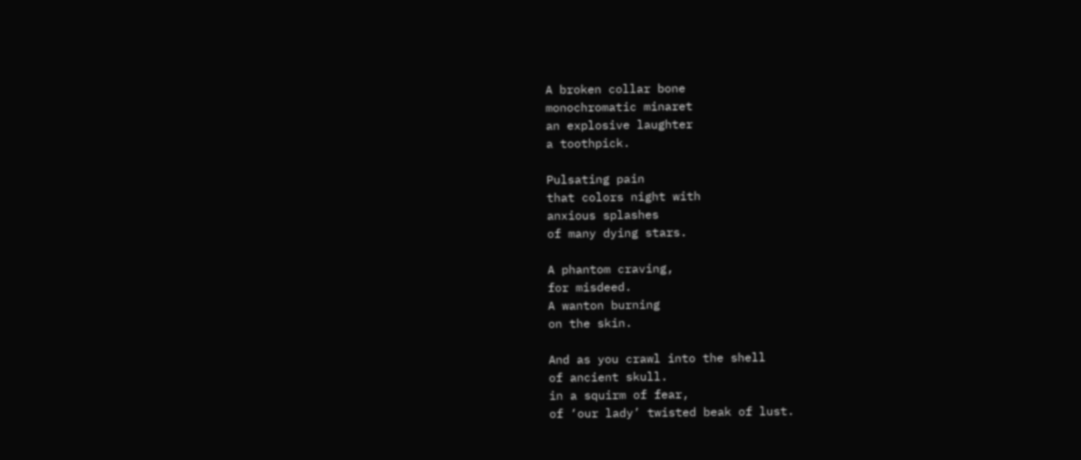A broken collar bone
monochromatic minaret
an explosive laughter
a toothpick.

Pulsating pain
that colors night with
anxious splashes
of many dying stars.

A phantom craving,
for misdeed.
A wanton burning
on the skin.

And as you crawl into the shell
of ancient skull.
in a squirm of fear,
of ‘our lady’ twisted beak of lust.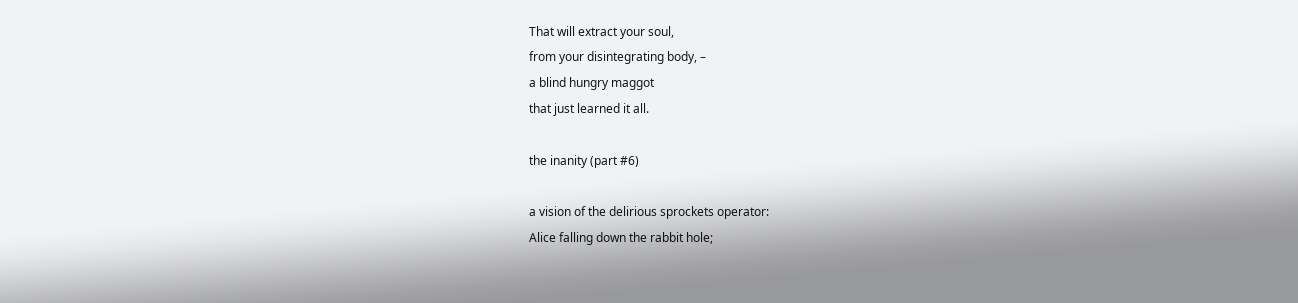That will extract your soul,
from your disintegrating body, –
a blind hungry maggot
that just learned it all.

the inanity (part #6)

a vision of the delirious sprockets operator:
Alice falling down the rabbit hole;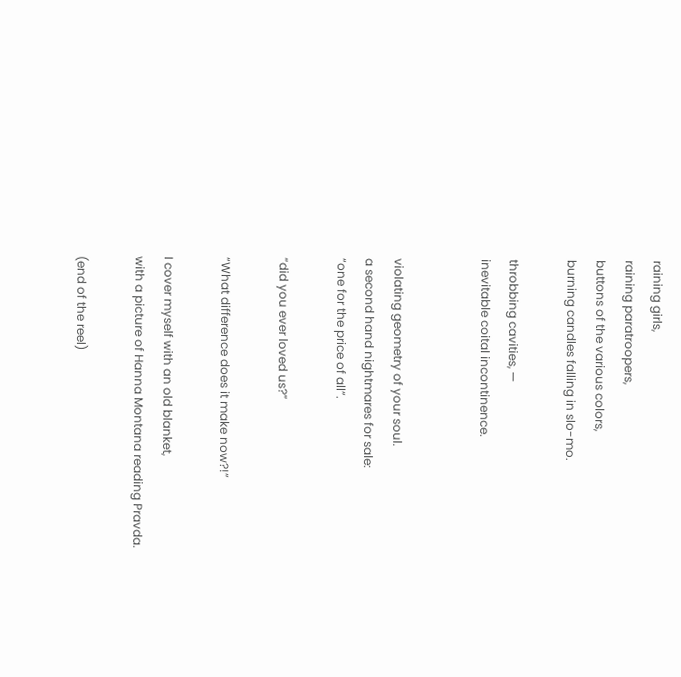raining girls,
raining paratroopers,
buttons of the various colors,
burning candles falling in slo-mo.

throbbing cavities, —
inevitable coital incontinence.


violating geometry of your soul.
a second hand nightmares for sale:
“one for the price of all”.

“did you ever loved us?”

“What difference does it make now?!”

I cover myself with an old blanket,
with a picture of Hanna Montana reading Pravda.

(end of the reel)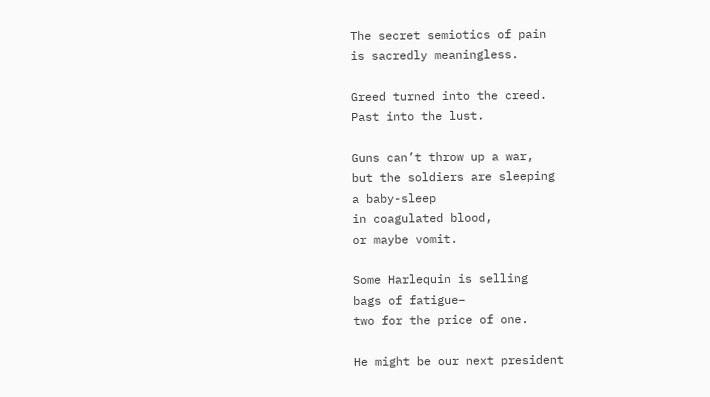The secret semiotics of pain
is sacredly meaningless.

Greed turned into the creed.
Past into the lust.

Guns can’t throw up a war,
but the soldiers are sleeping
a baby-sleep
in coagulated blood,
or maybe vomit.

Some Harlequin is selling
bags of fatigue–
two for the price of one.

He might be our next president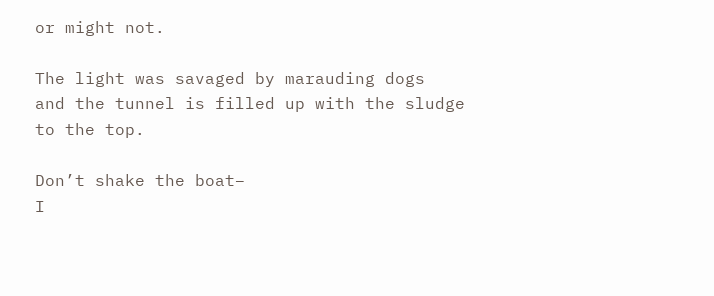or might not.

The light was savaged by marauding dogs
and the tunnel is filled up with the sludge
to the top.

Don’t shake the boat–
I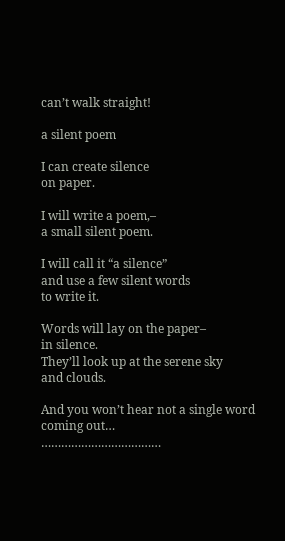can’t walk straight!

a silent poem

I can create silence
on paper.

I will write a poem,–
a small silent poem.

I will call it “a silence”
and use a few silent words
to write it.

Words will lay on the paper–
in silence.
They’ll look up at the serene sky
and clouds.

And you won’t hear not a single word
coming out…
………………………………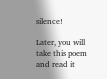silence!

Later, you will take this poem
and read it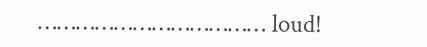……………………………… loud!